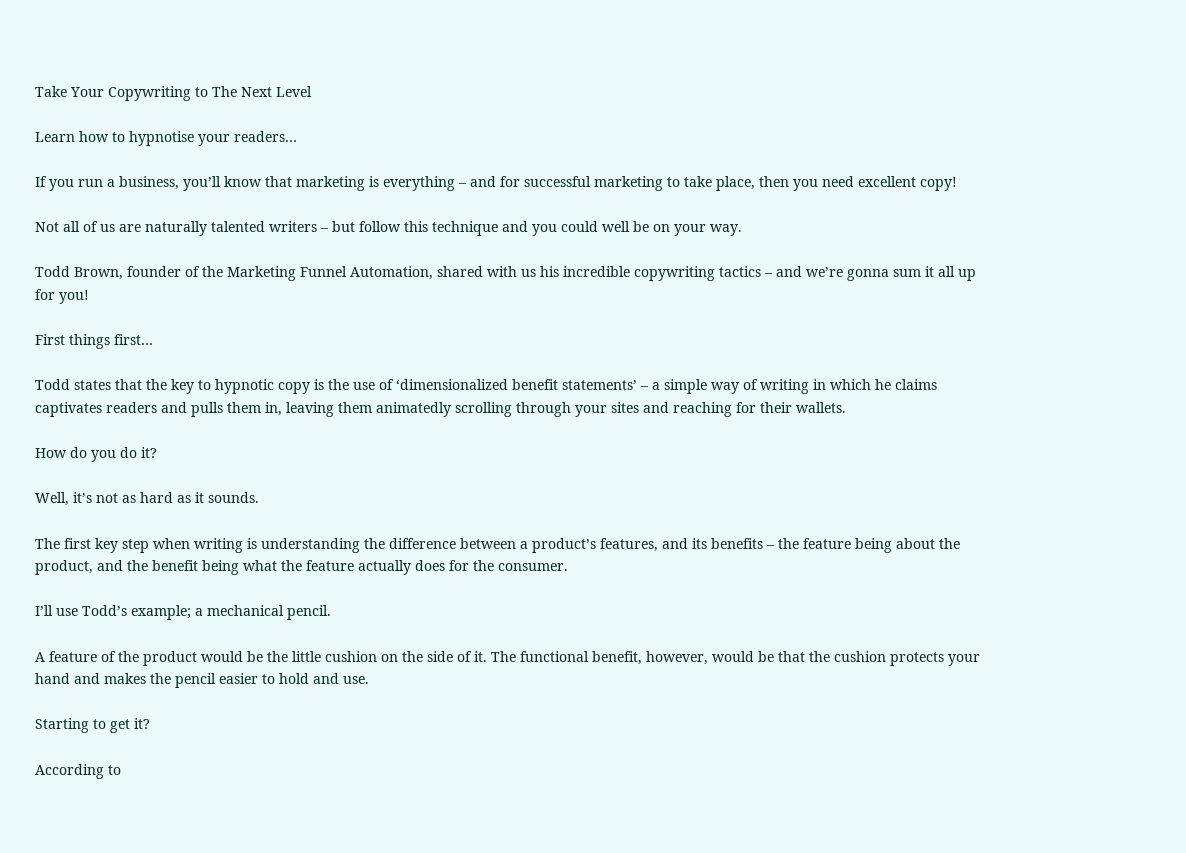Take Your Copywriting to The Next Level

Learn how to hypnotise your readers…

If you run a business, you’ll know that marketing is everything – and for successful marketing to take place, then you need excellent copy!

Not all of us are naturally talented writers – but follow this technique and you could well be on your way.

Todd Brown, founder of the Marketing Funnel Automation, shared with us his incredible copywriting tactics – and we’re gonna sum it all up for you!

First things first…

Todd states that the key to hypnotic copy is the use of ‘dimensionalized benefit statements’ – a simple way of writing in which he claims captivates readers and pulls them in, leaving them animatedly scrolling through your sites and reaching for their wallets.

How do you do it?

Well, it’s not as hard as it sounds.

The first key step when writing is understanding the difference between a product’s features, and its benefits – the feature being about the product, and the benefit being what the feature actually does for the consumer.

I’ll use Todd’s example; a mechanical pencil.

A feature of the product would be the little cushion on the side of it. The functional benefit, however, would be that the cushion protects your hand and makes the pencil easier to hold and use.

Starting to get it?

According to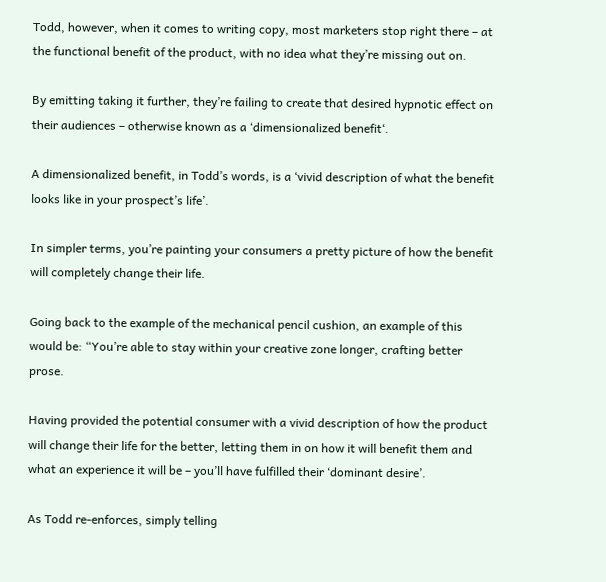Todd, however, when it comes to writing copy, most marketers stop right there – at the functional benefit of the product, with no idea what they’re missing out on.

By emitting taking it further, they’re failing to create that desired hypnotic effect on their audiences – otherwise known as a ‘dimensionalized benefit‘.

A dimensionalized benefit, in Todd’s words, is a ‘vivid description of what the benefit looks like in your prospect’s life’.

In simpler terms, you’re painting your consumers a pretty picture of how the benefit will completely change their life.

Going back to the example of the mechanical pencil cushion, an example of this would be: “You’re able to stay within your creative zone longer, crafting better prose.

Having provided the potential consumer with a vivid description of how the product will change their life for the better, letting them in on how it will benefit them and what an experience it will be – you’ll have fulfilled their ‘dominant desire’.

As Todd re-enforces, simply telling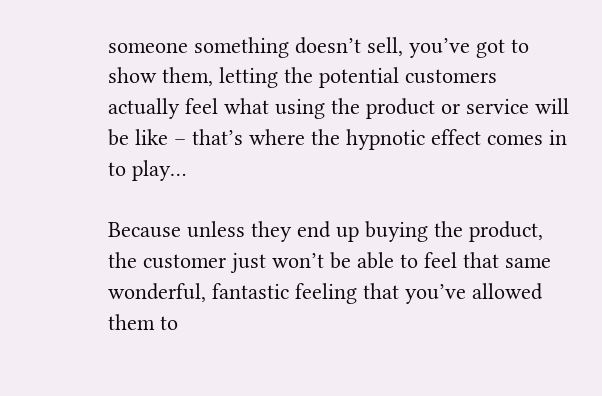someone something doesn’t sell, you’ve got to show them, letting the potential customers actually feel what using the product or service will be like – that’s where the hypnotic effect comes in to play…

Because unless they end up buying the product, the customer just won’t be able to feel that same wonderful, fantastic feeling that you’ve allowed them to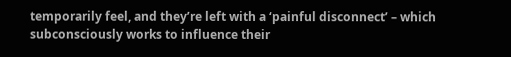temporarily feel, and they’re left with a ‘painful disconnect’ – which subconsciously works to influence their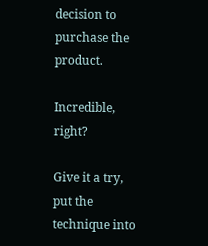decision to purchase the product.

Incredible, right?

Give it a try, put the technique into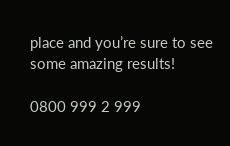place and you’re sure to see some amazing results!

0800 999 2 999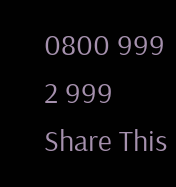0800 999 2 999
Share This